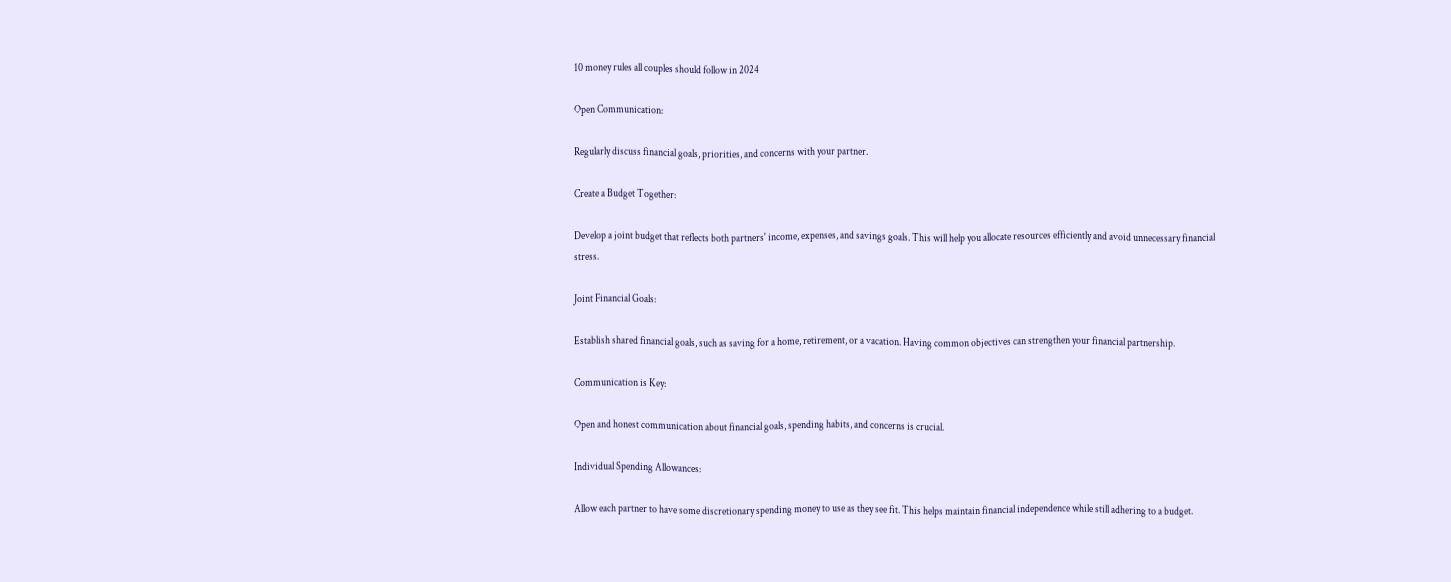10 money rules all couples should follow in 2024

Open Communication:

Regularly discuss financial goals, priorities, and concerns with your partner.

Create a Budget Together:

Develop a joint budget that reflects both partners' income, expenses, and savings goals. This will help you allocate resources efficiently and avoid unnecessary financial stress.

Joint Financial Goals:

Establish shared financial goals, such as saving for a home, retirement, or a vacation. Having common objectives can strengthen your financial partnership.

Communication is Key:

Open and honest communication about financial goals, spending habits, and concerns is crucial.

Individual Spending Allowances:

Allow each partner to have some discretionary spending money to use as they see fit. This helps maintain financial independence while still adhering to a budget.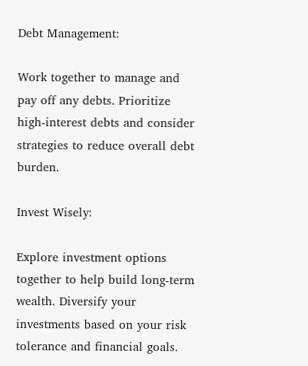Debt Management:

Work together to manage and pay off any debts. Prioritize high-interest debts and consider strategies to reduce overall debt burden.

Invest Wisely:

Explore investment options together to help build long-term wealth. Diversify your investments based on your risk tolerance and financial goals.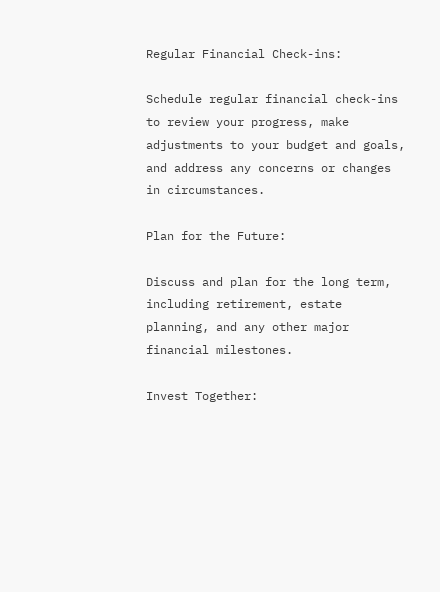Regular Financial Check-ins:

Schedule regular financial check-ins to review your progress, make adjustments to your budget and goals, and address any concerns or changes in circumstances.

Plan for the Future:

Discuss and plan for the long term, including retirement, estate planning, and any other major financial milestones.

Invest Together: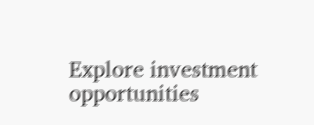Explore investment opportunities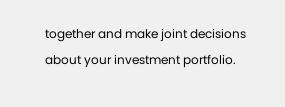together and make joint decisions about your investment portfolio.